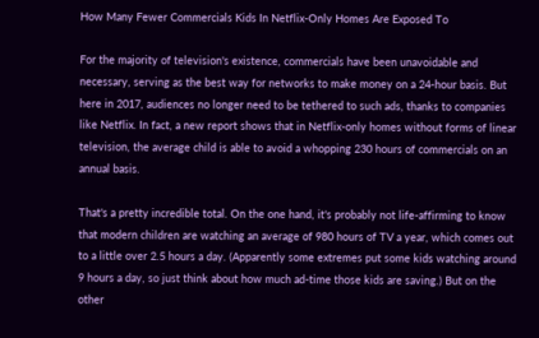How Many Fewer Commercials Kids In Netflix-Only Homes Are Exposed To

For the majority of television's existence, commercials have been unavoidable and necessary, serving as the best way for networks to make money on a 24-hour basis. But here in 2017, audiences no longer need to be tethered to such ads, thanks to companies like Netflix. In fact, a new report shows that in Netflix-only homes without forms of linear television, the average child is able to avoid a whopping 230 hours of commercials on an annual basis.

That's a pretty incredible total. On the one hand, it's probably not life-affirming to know that modern children are watching an average of 980 hours of TV a year, which comes out to a little over 2.5 hours a day. (Apparently some extremes put some kids watching around 9 hours a day, so just think about how much ad-time those kids are saving.) But on the other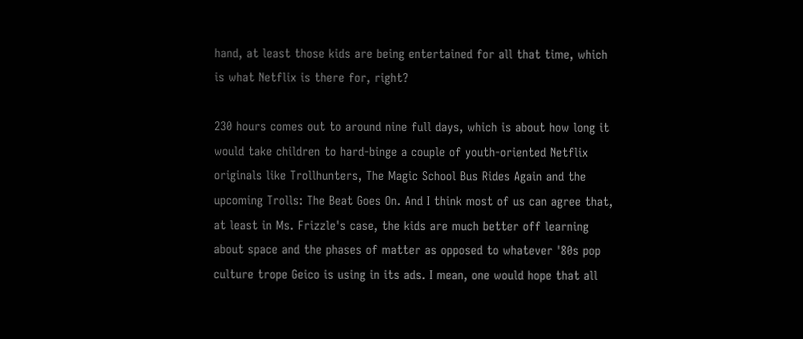hand, at least those kids are being entertained for all that time, which is what Netflix is there for, right?

230 hours comes out to around nine full days, which is about how long it would take children to hard-binge a couple of youth-oriented Netflix originals like Trollhunters, The Magic School Bus Rides Again and the upcoming Trolls: The Beat Goes On. And I think most of us can agree that, at least in Ms. Frizzle's case, the kids are much better off learning about space and the phases of matter as opposed to whatever '80s pop culture trope Geico is using in its ads. I mean, one would hope that all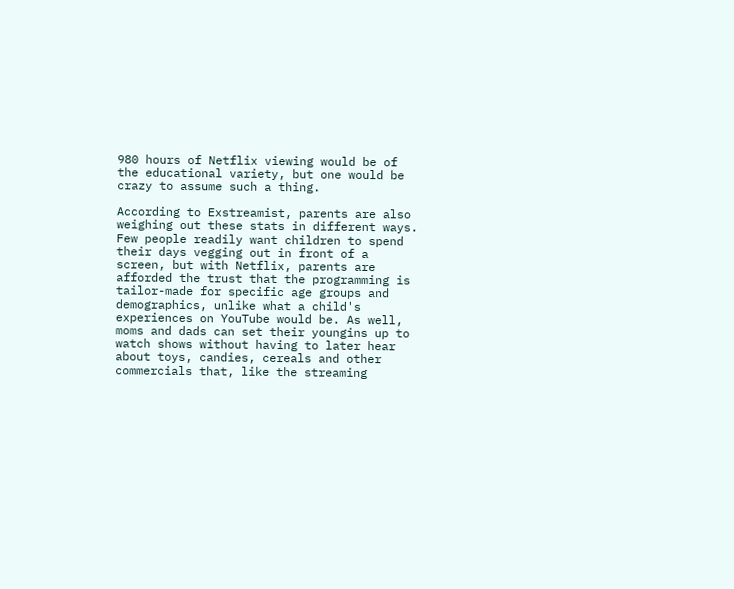980 hours of Netflix viewing would be of the educational variety, but one would be crazy to assume such a thing.

According to Exstreamist, parents are also weighing out these stats in different ways. Few people readily want children to spend their days vegging out in front of a screen, but with Netflix, parents are afforded the trust that the programming is tailor-made for specific age groups and demographics, unlike what a child's experiences on YouTube would be. As well, moms and dads can set their youngins up to watch shows without having to later hear about toys, candies, cereals and other commercials that, like the streaming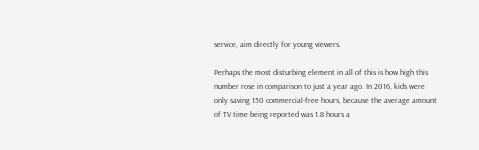service, aim directly for young viewers.

Perhaps the most disturbing element in all of this is how high this number rose in comparison to just a year ago. In 2016, kids were only saving 150 commercial-free hours, because the average amount of TV time being reported was 1.8 hours a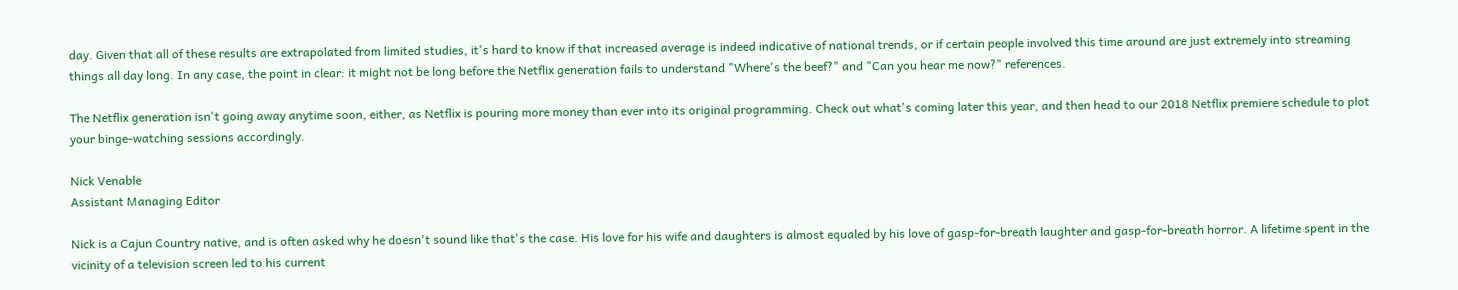day. Given that all of these results are extrapolated from limited studies, it's hard to know if that increased average is indeed indicative of national trends, or if certain people involved this time around are just extremely into streaming things all day long. In any case, the point in clear: it might not be long before the Netflix generation fails to understand "Where's the beef?" and "Can you hear me now?" references.

The Netflix generation isn't going away anytime soon, either, as Netflix is pouring more money than ever into its original programming. Check out what's coming later this year, and then head to our 2018 Netflix premiere schedule to plot your binge-watching sessions accordingly.

Nick Venable
Assistant Managing Editor

Nick is a Cajun Country native, and is often asked why he doesn't sound like that's the case. His love for his wife and daughters is almost equaled by his love of gasp-for-breath laughter and gasp-for-breath horror. A lifetime spent in the vicinity of a television screen led to his current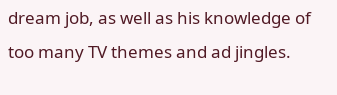dream job, as well as his knowledge of too many TV themes and ad jingles.